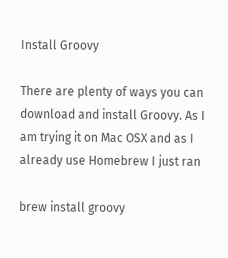Install Groovy

There are plenty of ways you can download and install Groovy. As I am trying it on Mac OSX and as I already use Homebrew I just ran

brew install groovy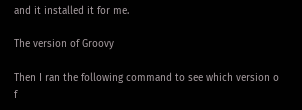and it installed it for me.

The version of Groovy

Then I ran the following command to see which version o f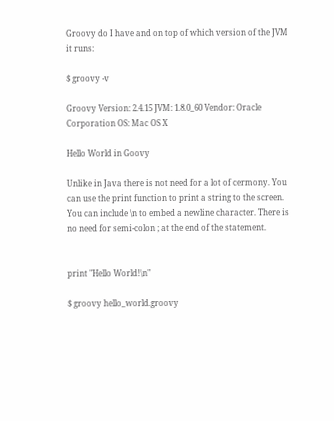Groovy do I have and on top of which version of the JVM it runs:

$ groovy -v

Groovy Version: 2.4.15 JVM: 1.8.0_60 Vendor: Oracle Corporation OS: Mac OS X

Hello World in Goovy

Unlike in Java there is not need for a lot of cermony. You can use the print function to print a string to the screen. You can include \n to embed a newline character. There is no need for semi-colon ; at the end of the statement.


print "Hello World!\n"

$ groovy hello_world.groovy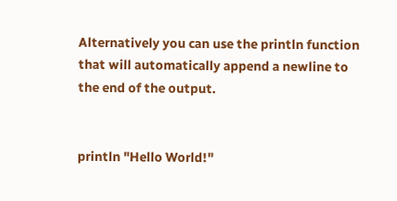Alternatively you can use the println function that will automatically append a newline to the end of the output.


println "Hello World!"